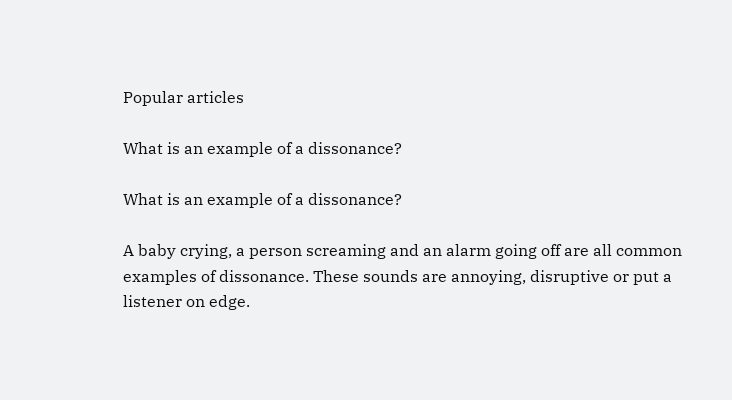Popular articles

What is an example of a dissonance?

What is an example of a dissonance?

A baby crying, a person screaming and an alarm going off are all common examples of dissonance. These sounds are annoying, disruptive or put a listener on edge.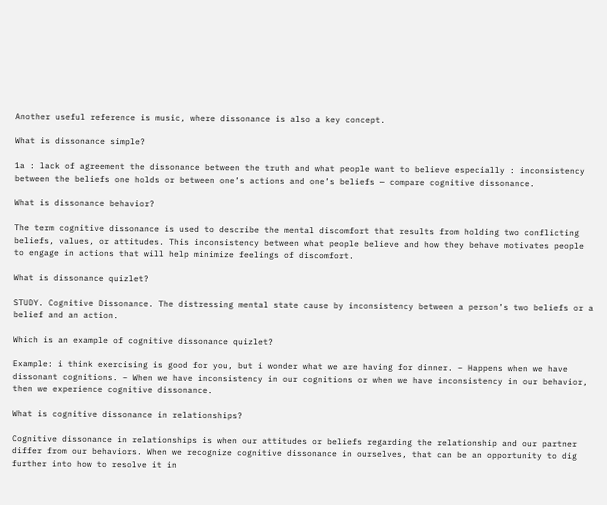Another useful reference is music, where dissonance is also a key concept.

What is dissonance simple?

1a : lack of agreement the dissonance between the truth and what people want to believe especially : inconsistency between the beliefs one holds or between one’s actions and one’s beliefs — compare cognitive dissonance.

What is dissonance behavior?

The term cognitive dissonance is used to describe the mental discomfort that results from holding two conflicting beliefs, values, or attitudes. This inconsistency between what people believe and how they behave motivates people to engage in actions that will help minimize feelings of discomfort.

What is dissonance quizlet?

STUDY. Cognitive Dissonance. The distressing mental state cause by inconsistency between a person’s two beliefs or a belief and an action.

Which is an example of cognitive dissonance quizlet?

Example: i think exercising is good for you, but i wonder what we are having for dinner. – Happens when we have dissonant cognitions. – When we have inconsistency in our cognitions or when we have inconsistency in our behavior, then we experience cognitive dissonance.

What is cognitive dissonance in relationships?

Cognitive dissonance in relationships is when our attitudes or beliefs regarding the relationship and our partner differ from our behaviors. When we recognize cognitive dissonance in ourselves, that can be an opportunity to dig further into how to resolve it in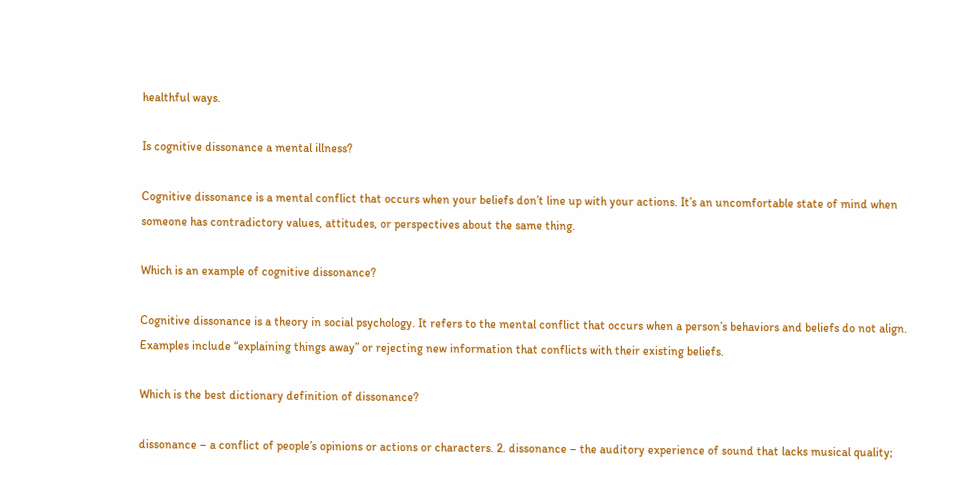healthful ways.

Is cognitive dissonance a mental illness?

Cognitive dissonance is a mental conflict that occurs when your beliefs don’t line up with your actions. It’s an uncomfortable state of mind when someone has contradictory values, attitudes, or perspectives about the same thing.

Which is an example of cognitive dissonance?

Cognitive dissonance is a theory in social psychology. It refers to the mental conflict that occurs when a person’s behaviors and beliefs do not align. Examples include “explaining things away” or rejecting new information that conflicts with their existing beliefs.

Which is the best dictionary definition of dissonance?

dissonance – a conflict of people’s opinions or actions or characters. 2. dissonance – the auditory experience of sound that lacks musical quality;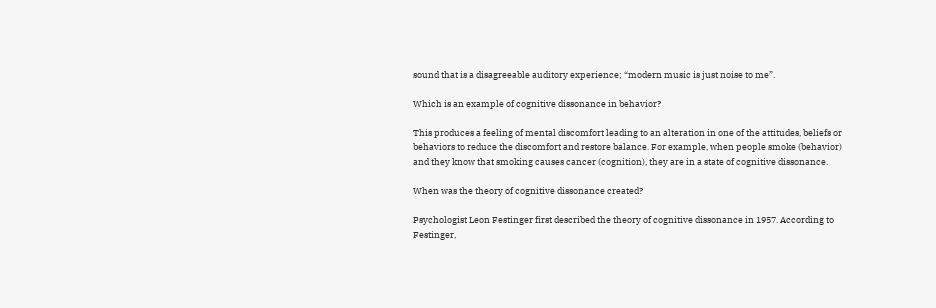sound that is a disagreeable auditory experience; “modern music is just noise to me”.

Which is an example of cognitive dissonance in behavior?

This produces a feeling of mental discomfort leading to an alteration in one of the attitudes, beliefs or behaviors to reduce the discomfort and restore balance. For example, when people smoke (behavior) and they know that smoking causes cancer (cognition), they are in a state of cognitive dissonance.

When was the theory of cognitive dissonance created?

Psychologist Leon Festinger first described the theory of cognitive dissonance in 1957. According to Festinger,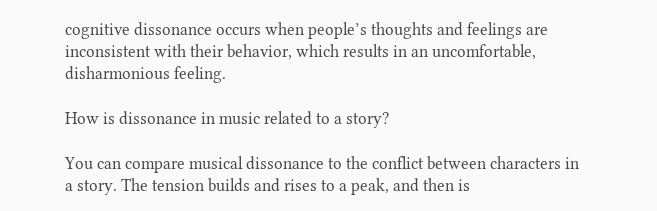cognitive dissonance occurs when people’s thoughts and feelings are inconsistent with their behavior, which results in an uncomfortable, disharmonious feeling.

How is dissonance in music related to a story?

You can compare musical dissonance to the conflict between characters in a story. The tension builds and rises to a peak, and then is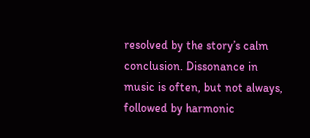resolved by the story’s calm conclusion. Dissonance in music is often, but not always, followed by harmonic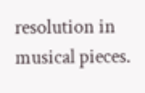resolution in musical pieces.